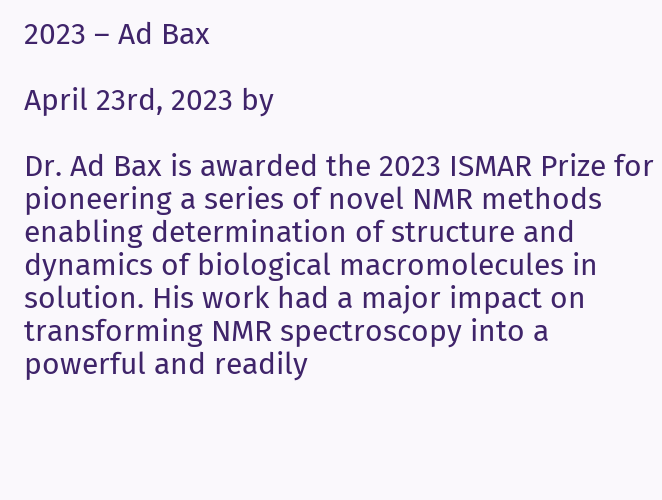2023 – Ad Bax

April 23rd, 2023 by

Dr. Ad Bax is awarded the 2023 ISMAR Prize for pioneering a series of novel NMR methods enabling determination of structure and dynamics of biological macromolecules in solution. His work had a major impact on transforming NMR spectroscopy into a powerful and readily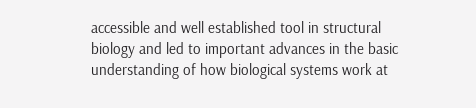accessible and well established tool in structural biology and led to important advances in the basic understanding of how biological systems work at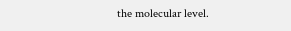the molecular level.